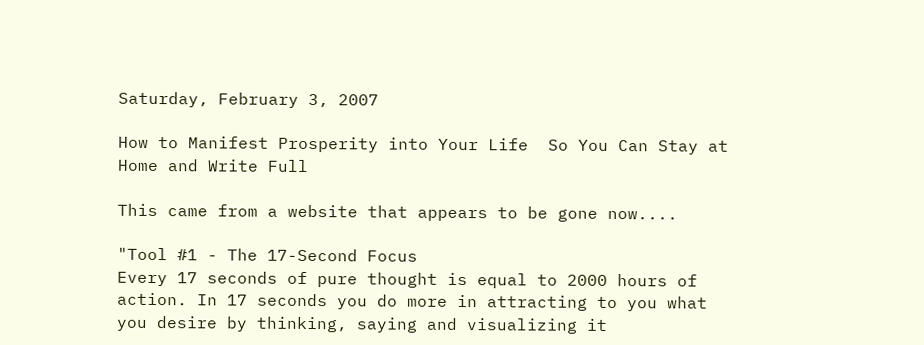Saturday, February 3, 2007

How to Manifest Prosperity into Your Life  So You Can Stay at Home and Write Full

This came from a website that appears to be gone now....

"Tool #1 - The 17-Second Focus
Every 17 seconds of pure thought is equal to 2000 hours of action. In 17 seconds you do more in attracting to you what you desire by thinking, saying and visualizing it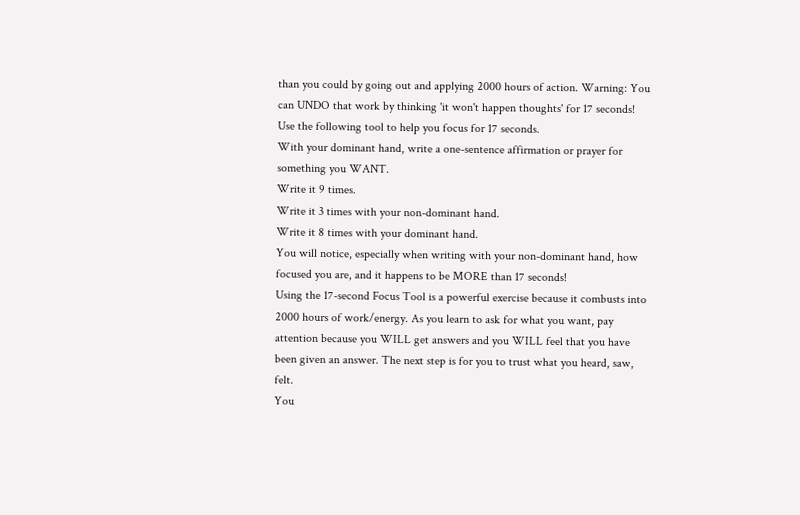than you could by going out and applying 2000 hours of action. Warning: You can UNDO that work by thinking 'it won't happen thoughts' for 17 seconds!
Use the following tool to help you focus for 17 seconds.
With your dominant hand, write a one-sentence affirmation or prayer for something you WANT.
Write it 9 times.
Write it 3 times with your non-dominant hand.
Write it 8 times with your dominant hand.
You will notice, especially when writing with your non-dominant hand, how focused you are, and it happens to be MORE than 17 seconds!
Using the 17-second Focus Tool is a powerful exercise because it combusts into 2000 hours of work/energy. As you learn to ask for what you want, pay attention because you WILL get answers and you WILL feel that you have been given an answer. The next step is for you to trust what you heard, saw, felt.
You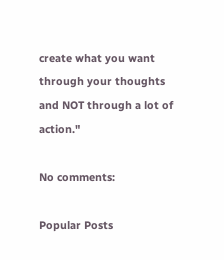create what you want through your thoughts and NOT through a lot of action."

No comments:

Popular Posts